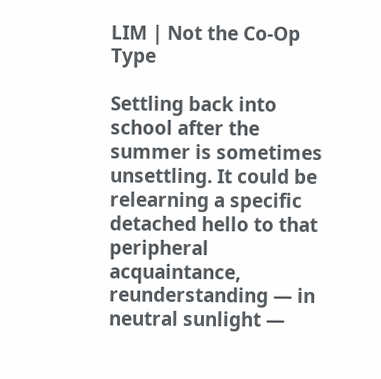LIM | Not the Co-Op Type

Settling back into school after the summer is sometimes unsettling. It could be relearning a specific detached hello to that peripheral acquaintance, reunderstanding — in neutral sunlight —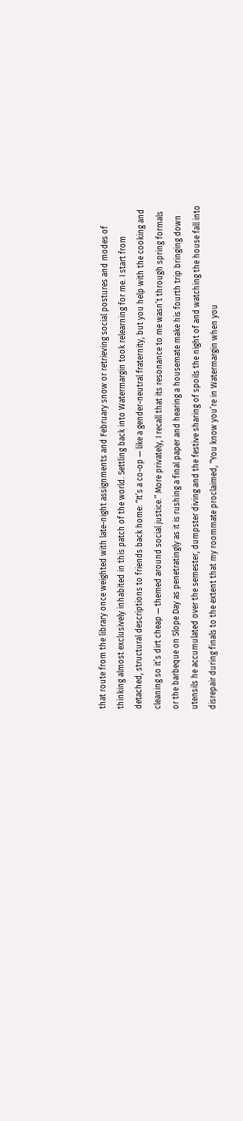that route from the library once weighted with late-night assignments and February snow or retrieving social postures and modes of thinking almost exclusively inhabited in this patch of the world. Settling back into Watermargin took relearning for me. I start from detached, structural descriptions to friends back home: “It’s a co-op — like a gender-neutral fraternity, but you help with the cooking and cleaning so it’s dirt cheap — themed around social justice.” More privately, I recall that its resonance to me wasn’t through spring formals or the barbeque on Slope Day as penetratingly as it is rushing a final paper and hearing a housemate make his fourth trip bringing down utensils he accumulated over the semester, dumpster diving and the festive sharing of spoils the night of and watching the house fall into disrepair during finals to the extent that my roommate proclaimed, “You know you’re in Watermargin when you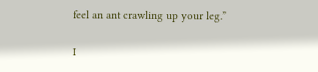feel an ant crawling up your leg.”

I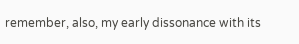remember, also, my early dissonance with its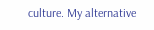culture. My alternative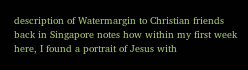description of Watermargin to Christian friends back in Singapore notes how within my first week here, I found a portrait of Jesus with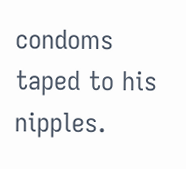condoms taped to his nipples.